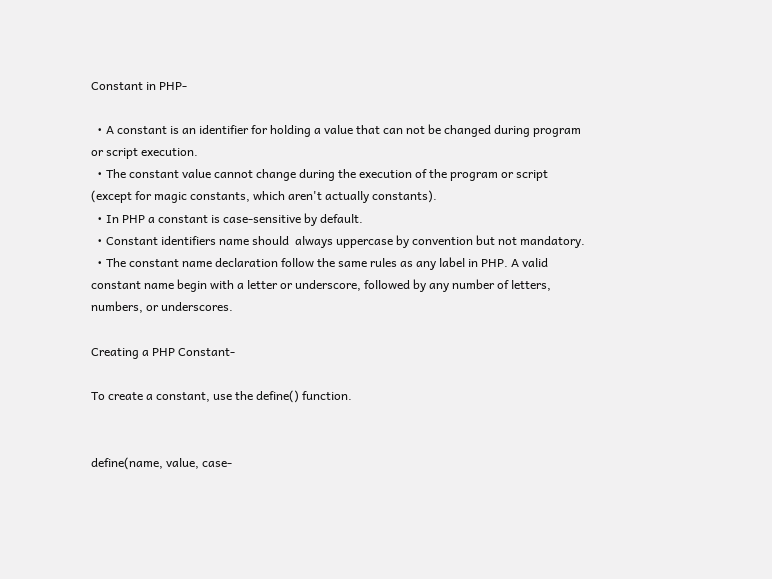Constant in PHP-

  • A constant is an identifier for holding a value that can not be changed during program or script execution.
  • The constant value cannot change during the execution of the program or script  (except for magic constants, which aren't actually constants).
  • In PHP a constant is case-sensitive by default.
  • Constant identifiers name should  always uppercase by convention but not mandatory.
  • The constant name declaration follow the same rules as any label in PHP. A valid constant name begin with a letter or underscore, followed by any number of letters, numbers, or underscores.

Creating a PHP Constant-

To create a constant, use the define() function.


define(name, value, case-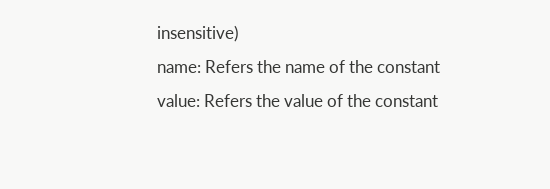insensitive)
name: Refers the name of the constant
value: Refers the value of the constant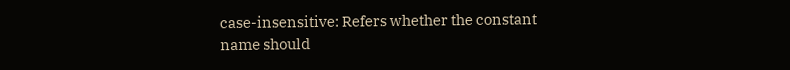case-insensitive: Refers whether the constant name should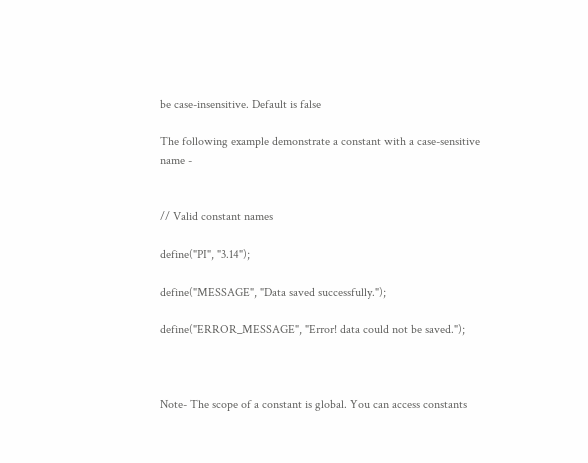be case-insensitive. Default is false

The following example demonstrate a constant with a case-sensitive name -


// Valid constant names

define("PI", "3.14");

define("MESSAGE", "Data saved successfully.");

define("ERROR_MESSAGE", "Error! data could not be saved.");



Note- The scope of a constant is global. You can access constants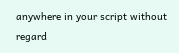anywhere in your script without regard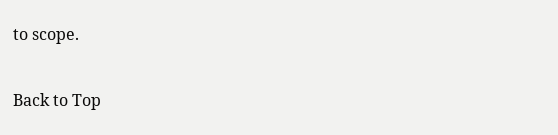to scope.

Back to Top